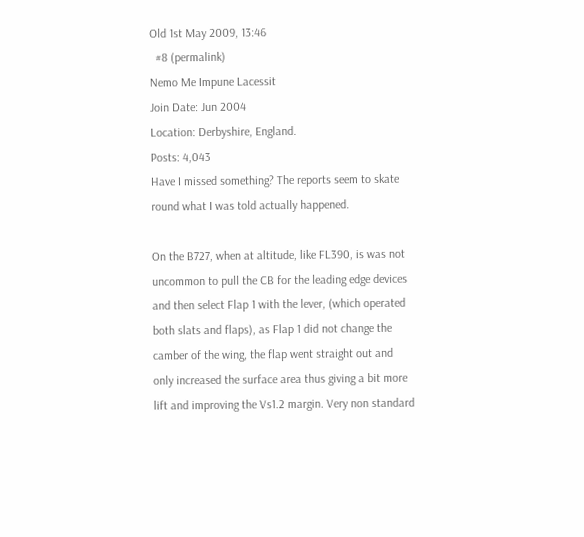Old 1st May 2009, 13:46
  #8 (permalink)
Nemo Me Impune Lacessit
Join Date: Jun 2004
Location: Derbyshire, England.
Posts: 4,043
Have I missed something? The reports seem to skate round what I was told actually happened.

On the B727, when at altitude, like FL390, is was not uncommon to pull the CB for the leading edge devices and then select Flap 1 with the lever, (which operated both slats and flaps), as Flap 1 did not change the camber of the wing, the flap went straight out and only increased the surface area thus giving a bit more lift and improving the Vs1.2 margin. Very non standard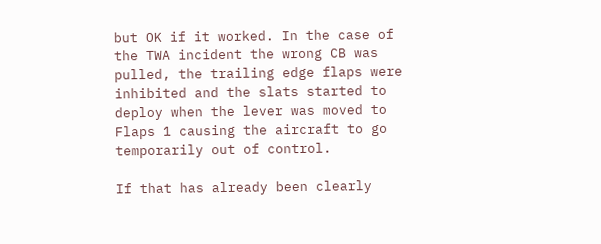but OK if it worked. In the case of the TWA incident the wrong CB was pulled, the trailing edge flaps were inhibited and the slats started to deploy when the lever was moved to Flaps 1 causing the aircraft to go temporarily out of control.

If that has already been clearly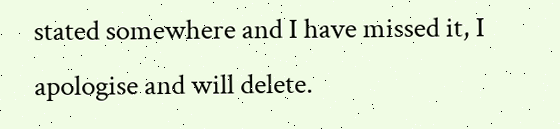stated somewhere and I have missed it, I apologise and will delete.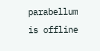parabellum is offline